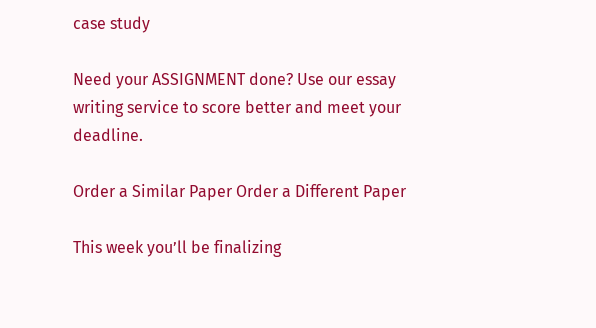case study

Need your ASSIGNMENT done? Use our essay writing service to score better and meet your deadline.

Order a Similar Paper Order a Different Paper

This week you’ll be finalizing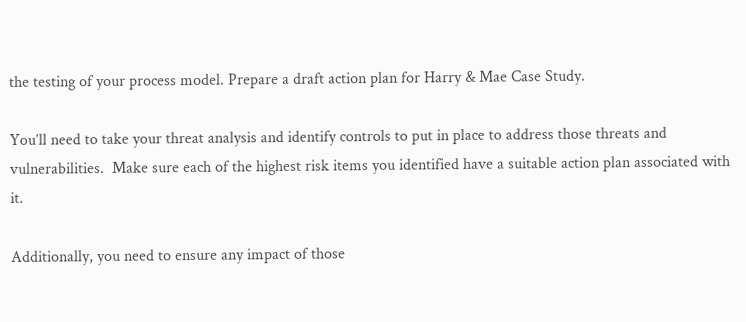the testing of your process model. Prepare a draft action plan for Harry & Mae Case Study.

You’ll need to take your threat analysis and identify controls to put in place to address those threats and vulnerabilities.  Make sure each of the highest risk items you identified have a suitable action plan associated with it.

Additionally, you need to ensure any impact of those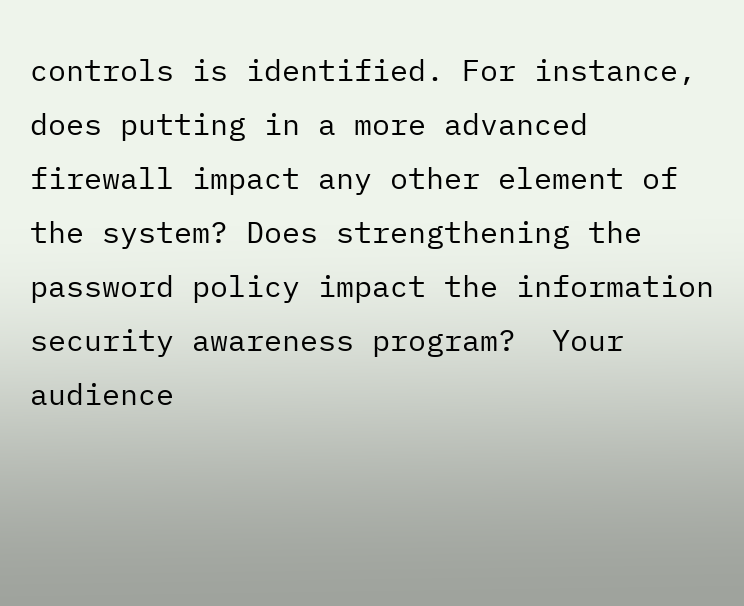controls is identified. For instance, does putting in a more advanced firewall impact any other element of the system? Does strengthening the password policy impact the information security awareness program?  Your audience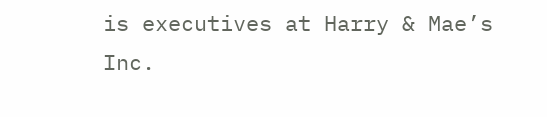is executives at Harry & Mae’s Inc.